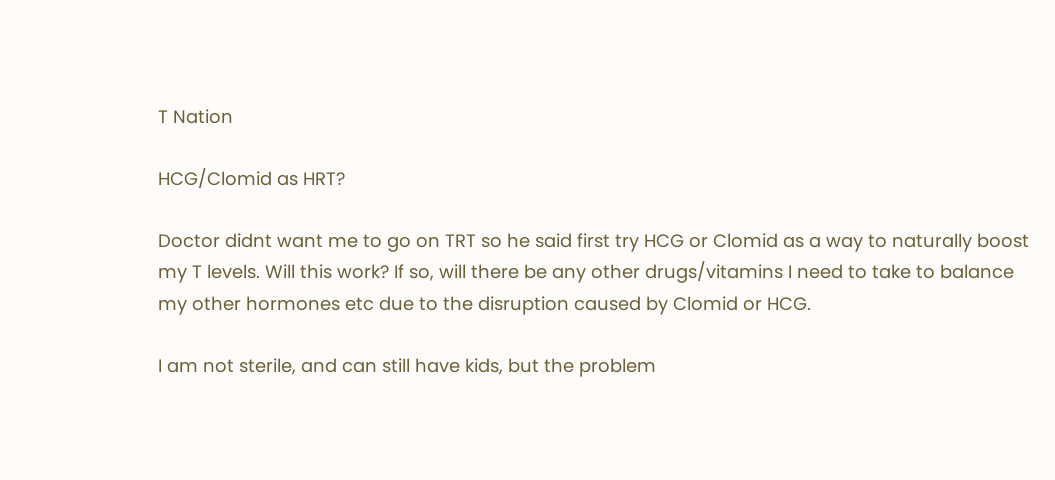T Nation

HCG/Clomid as HRT?

Doctor didnt want me to go on TRT so he said first try HCG or Clomid as a way to naturally boost my T levels. Will this work? If so, will there be any other drugs/vitamins I need to take to balance my other hormones etc due to the disruption caused by Clomid or HCG.

I am not sterile, and can still have kids, but the problem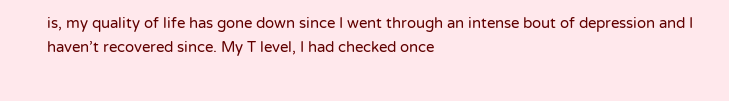is, my quality of life has gone down since I went through an intense bout of depression and I haven’t recovered since. My T level, I had checked once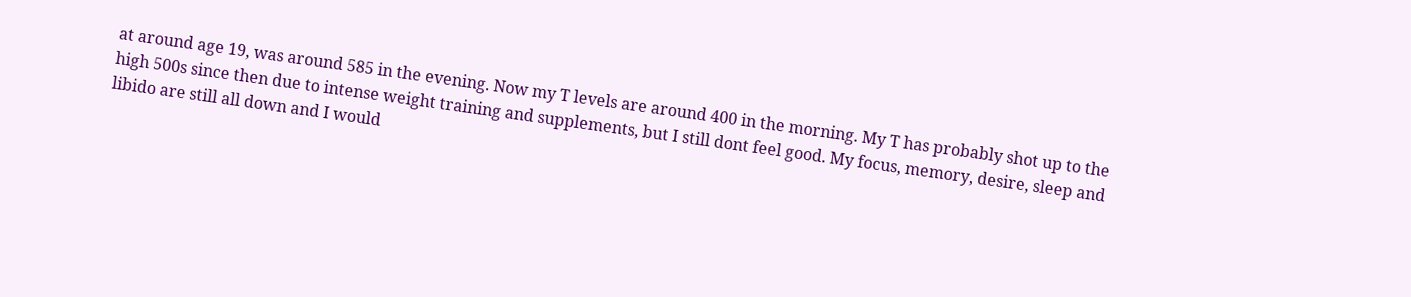at around age 19, was around 585 in the evening. Now my T levels are around 400 in the morning. My T has probably shot up to the high 500s since then due to intense weight training and supplements, but I still dont feel good. My focus, memory, desire, sleep and libido are still all down and I would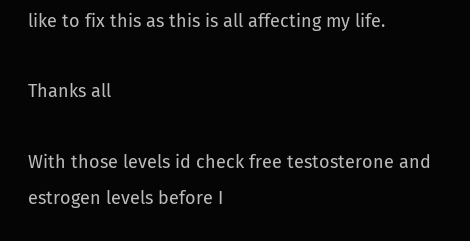like to fix this as this is all affecting my life.

Thanks all

With those levels id check free testosterone and estrogen levels before I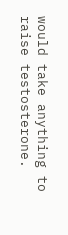would take anything to raise testosterone.